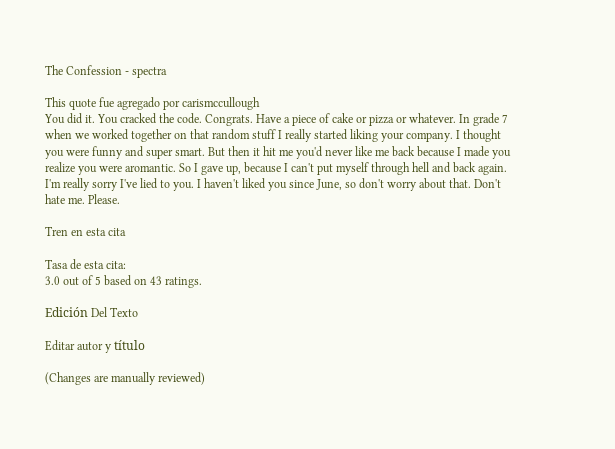The Confession - spectra

This quote fue agregado por carismccullough
You did it. You cracked the code. Congrats. Have a piece of cake or pizza or whatever. In grade 7 when we worked together on that random stuff I really started liking your company. I thought you were funny and super smart. But then it hit me you'd never like me back because I made you realize you were aromantic. So I gave up, because I can't put myself through hell and back again. I'm really sorry I've lied to you. I haven't liked you since June, so don't worry about that. Don't hate me. Please.

Tren en esta cita

Tasa de esta cita:
3.0 out of 5 based on 43 ratings.

Edición Del Texto

Editar autor y título

(Changes are manually reviewed)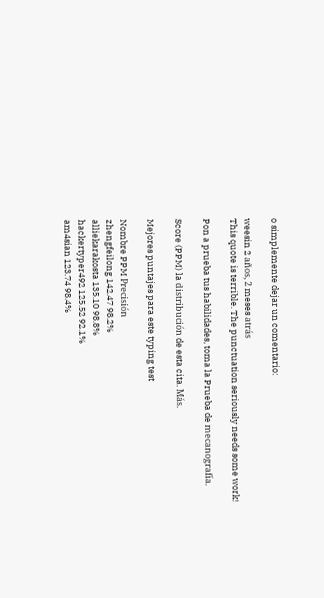o simplemente dejar un comentario:

weesin 2 años, 2 meses atrás
This quote is terrible. The punctuation seriously needs some work!

Pon a prueba tus habilidades, toma la Prueba de mecanografía.

Score (PPM) la distribución de esta cita. Más.

Mejores puntajes para este typing test

Nombre PPM Precisión
zhengfeilong 142.47 98.2%
alliekarakosta 135.10 98.8%
hackertyper492 125.52 92.1%
am4sian 123.74 98.4%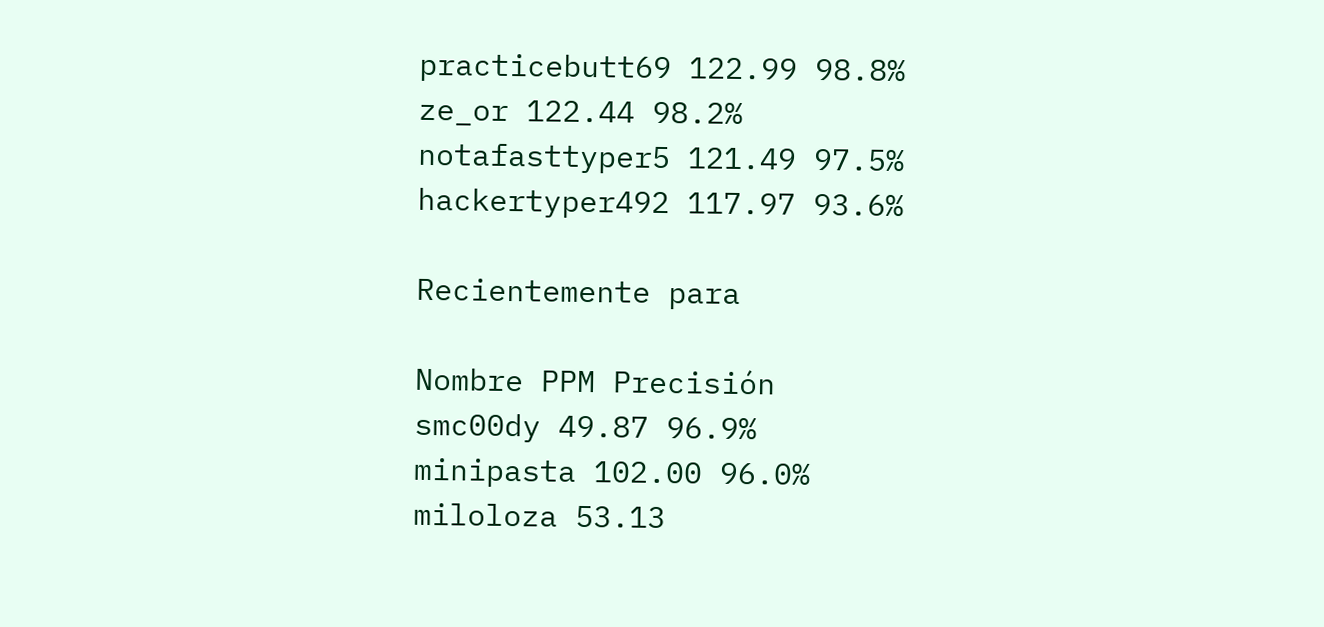practicebutt69 122.99 98.8%
ze_or 122.44 98.2%
notafasttyper5 121.49 97.5%
hackertyper492 117.97 93.6%

Recientemente para

Nombre PPM Precisión
smc00dy 49.87 96.9%
minipasta 102.00 96.0%
miloloza 53.13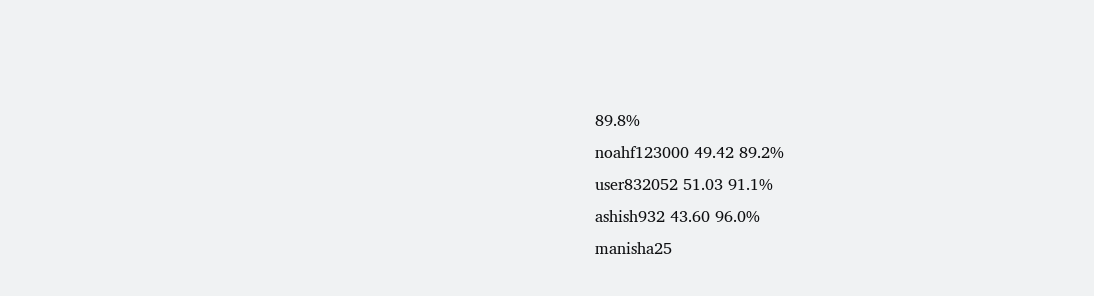89.8%
noahf123000 49.42 89.2%
user832052 51.03 91.1%
ashish932 43.60 96.0%
manisha25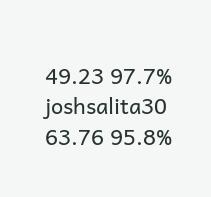49.23 97.7%
joshsalita30 63.76 95.8%